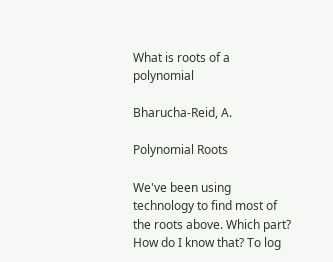What is roots of a polynomial

Bharucha-Reid, A.

Polynomial Roots

We've been using technology to find most of the roots above. Which part? How do I know that? To log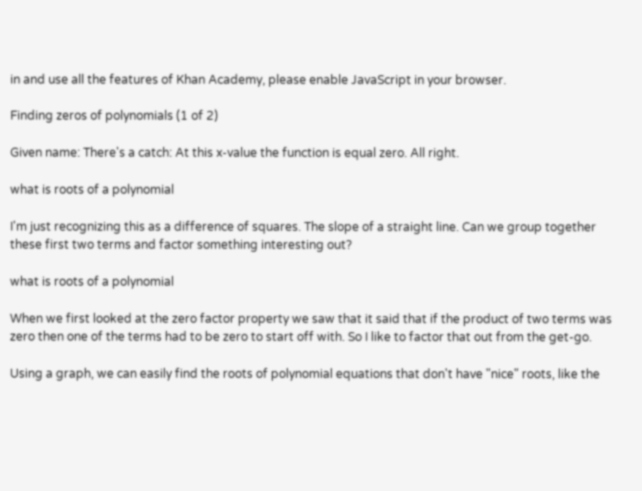in and use all the features of Khan Academy, please enable JavaScript in your browser.

Finding zeros of polynomials (1 of 2)

Given name: There's a catch: At this x-value the function is equal zero. All right.

what is roots of a polynomial

I'm just recognizing this as a difference of squares. The slope of a straight line. Can we group together these first two terms and factor something interesting out?

what is roots of a polynomial

When we first looked at the zero factor property we saw that it said that if the product of two terms was zero then one of the terms had to be zero to start off with. So I like to factor that out from the get-go.

Using a graph, we can easily find the roots of polynomial equations that don't have "nice" roots, like the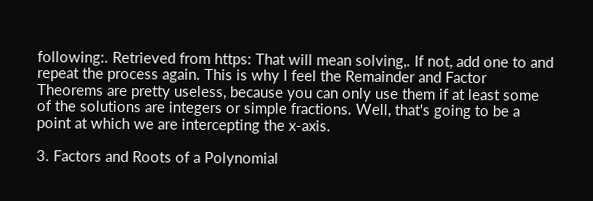following:. Retrieved from https: That will mean solving,. If not, add one to and repeat the process again. This is why I feel the Remainder and Factor Theorems are pretty useless, because you can only use them if at least some of the solutions are integers or simple fractions. Well, that's going to be a point at which we are intercepting the x-axis.

3. Factors and Roots of a Polynomial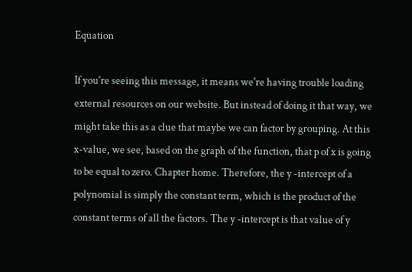Equation

If you're seeing this message, it means we're having trouble loading external resources on our website. But instead of doing it that way, we might take this as a clue that maybe we can factor by grouping. At this x-value, we see, based on the graph of the function, that p of x is going to be equal to zero. Chapter home. Therefore, the y -intercept of a polynomial is simply the constant term, which is the product of the constant terms of all the factors. The y -intercept is that value of y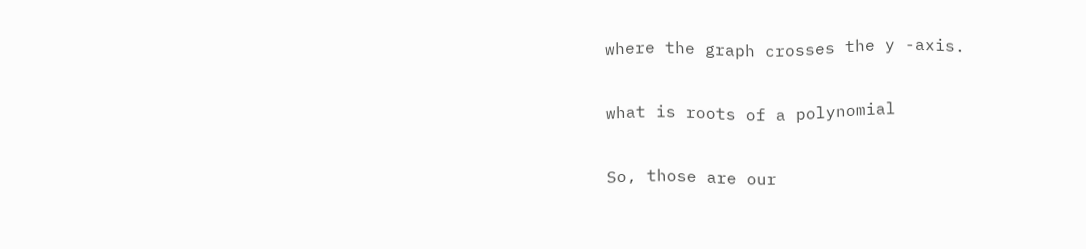where the graph crosses the y -axis.

what is roots of a polynomial

So, those are our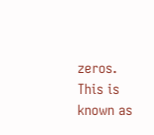zeros. This is known as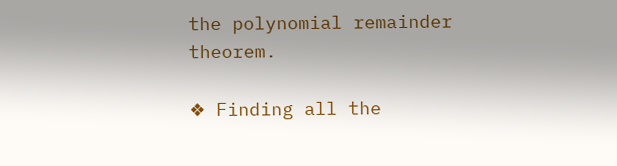the polynomial remainder theorem.

❖ Finding all the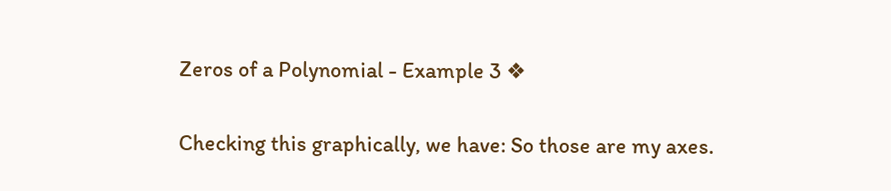Zeros of a Polynomial - Example 3 ❖

Checking this graphically, we have: So those are my axes.